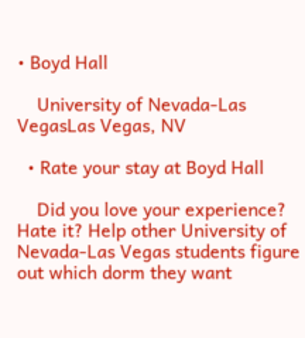• Boyd Hall

    University of Nevada-Las VegasLas Vegas, NV

  • Rate your stay at Boyd Hall

    Did you love your experience? Hate it? Help other University of Nevada-Las Vegas students figure out which dorm they want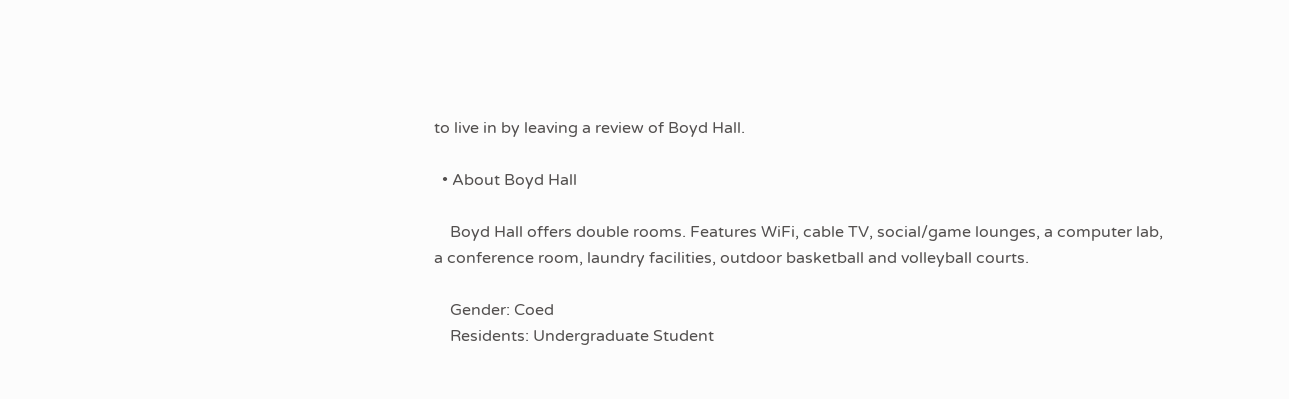to live in by leaving a review of Boyd Hall.

  • About Boyd Hall

    Boyd Hall offers double rooms. Features WiFi, cable TV, social/game lounges, a computer lab, a conference room, laundry facilities, outdoor basketball and volleyball courts.

    Gender: Coed
    Residents: Undergraduate Student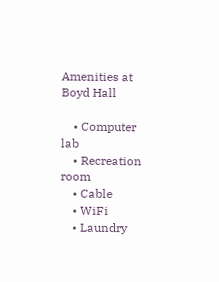Amenities at Boyd Hall

    • Computer lab
    • Recreation room
    • Cable
    • WiFi
    • Laundry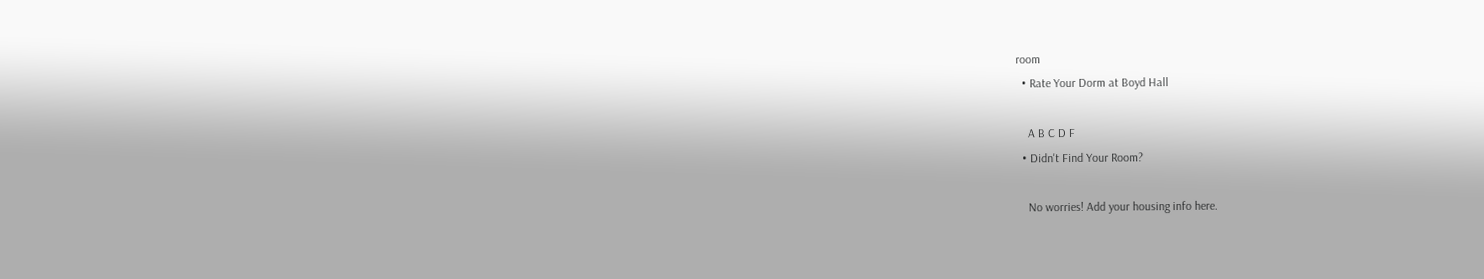room
  • Rate Your Dorm at Boyd Hall

    A B C D F
  • Didn't Find Your Room?

    No worries! Add your housing info here.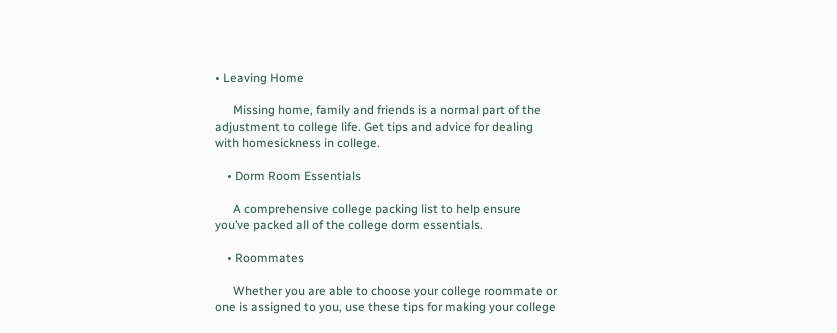• Leaving Home

      Missing home, family and friends is a normal part of the adjustment to college life. Get tips and advice for dealing with homesickness in college.

    • Dorm Room Essentials

      A comprehensive college packing list to help ensure you’ve packed all of the college dorm essentials.

    • Roommates

      Whether you are able to choose your college roommate or one is assigned to you, use these tips for making your college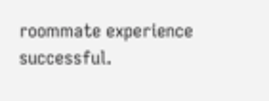roommate experience successful.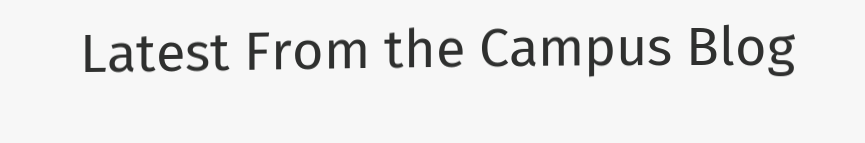Latest From the Campus Blog